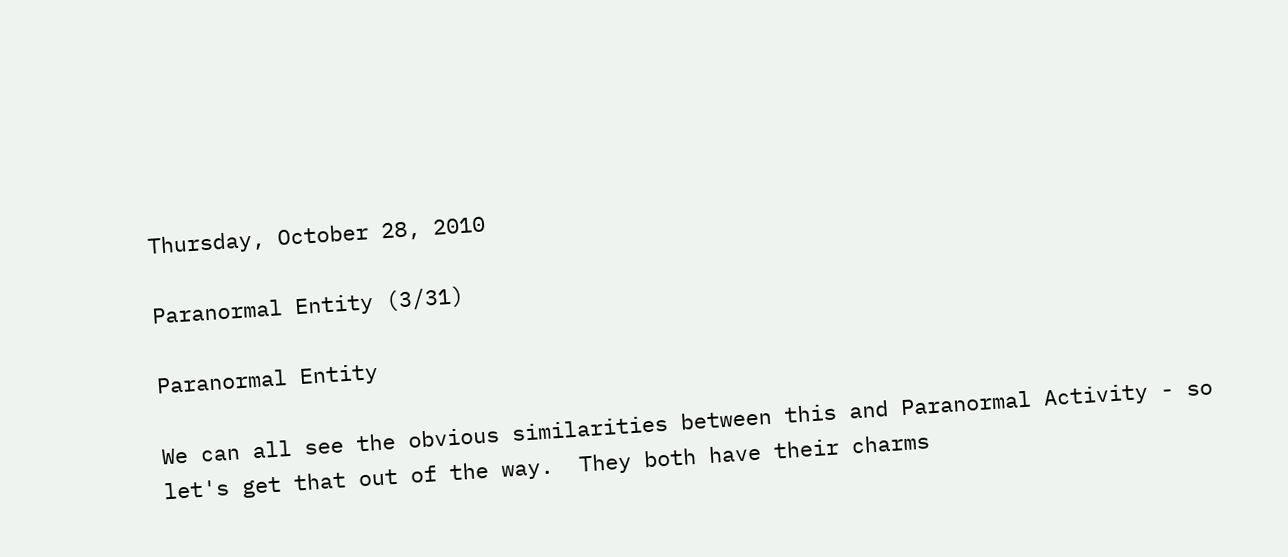Thursday, October 28, 2010

Paranormal Entity (3/31)

Paranormal Entity

We can all see the obvious similarities between this and Paranormal Activity - so let's get that out of the way.  They both have their charms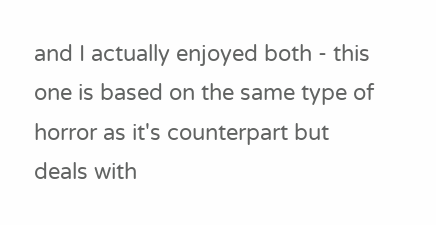and I actually enjoyed both - this one is based on the same type of horror as it's counterpart but deals with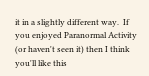it in a slightly different way.  If you enjoyed Paranormal Activity (or haven't seen it) then I think you'll like this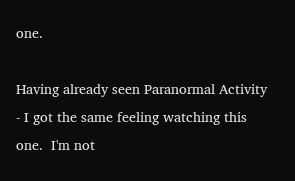one.

Having already seen Paranormal Activity - I got the same feeling watching this one.  I'm not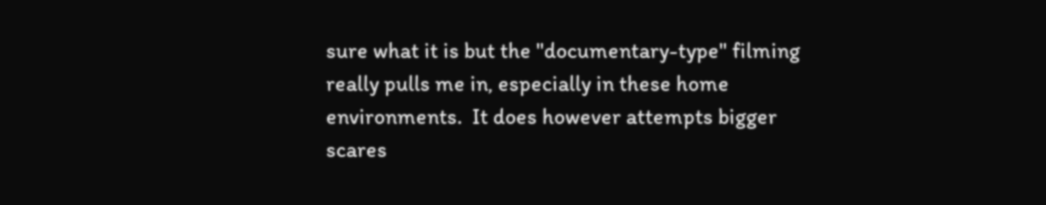sure what it is but the "documentary-type" filming really pulls me in, especially in these home environments.  It does however attempts bigger scares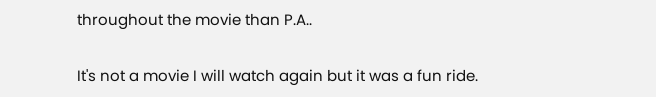throughout the movie than P.A..

It's not a movie I will watch again but it was a fun ride.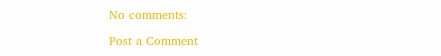No comments:

Post a Comment